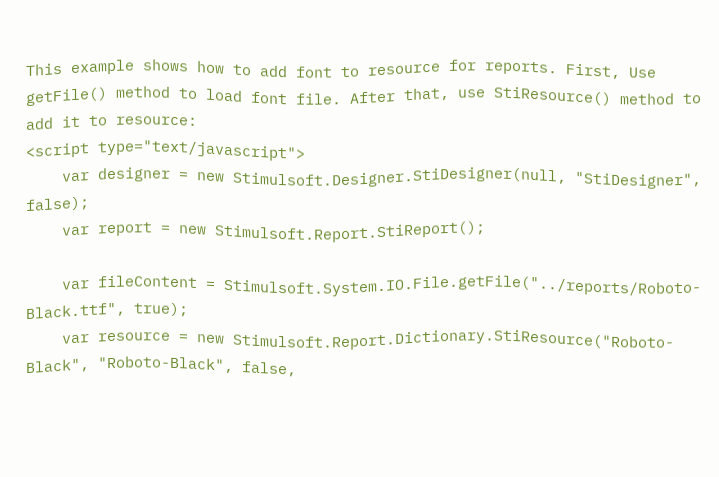This example shows how to add font to resource for reports. First, Use getFile() method to load font file. After that, use StiResource() method to add it to resource:
<script type="text/javascript">
    var designer = new Stimulsoft.Designer.StiDesigner(null, "StiDesigner", false);
    var report = new Stimulsoft.Report.StiReport();

    var fileContent = Stimulsoft.System.IO.File.getFile("../reports/Roboto-Black.ttf", true);
    var resource = new Stimulsoft.Report.Dictionary.StiResource("Roboto-Black", "Roboto-Black", false,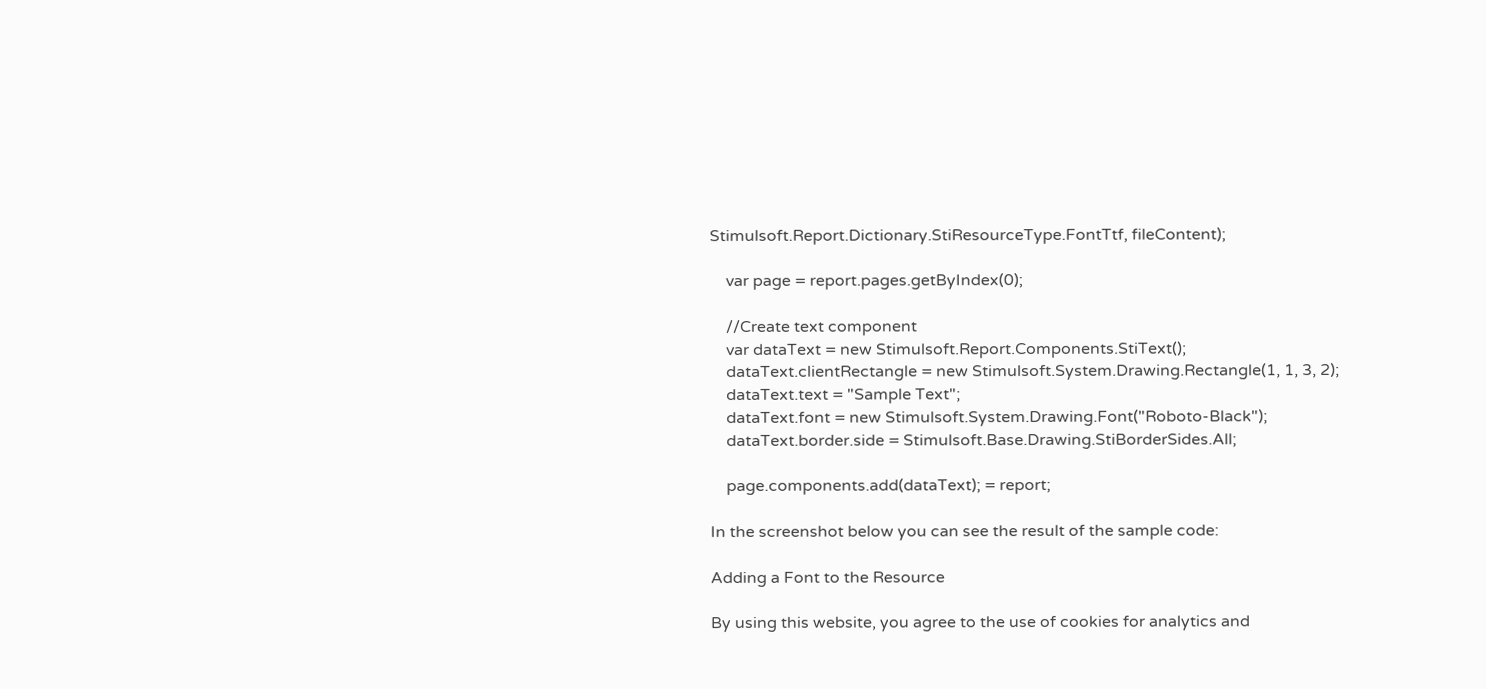Stimulsoft.Report.Dictionary.StiResourceType.FontTtf, fileContent);

    var page = report.pages.getByIndex(0);

    //Create text component
    var dataText = new Stimulsoft.Report.Components.StiText();
    dataText.clientRectangle = new Stimulsoft.System.Drawing.Rectangle(1, 1, 3, 2);
    dataText.text = "Sample Text";
    dataText.font = new Stimulsoft.System.Drawing.Font("Roboto-Black");
    dataText.border.side = Stimulsoft.Base.Drawing.StiBorderSides.All;

    page.components.add(dataText); = report;

In the screenshot below you can see the result of the sample code:

Adding a Font to the Resource

By using this website, you agree to the use of cookies for analytics and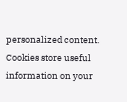personalized content. Cookies store useful information on your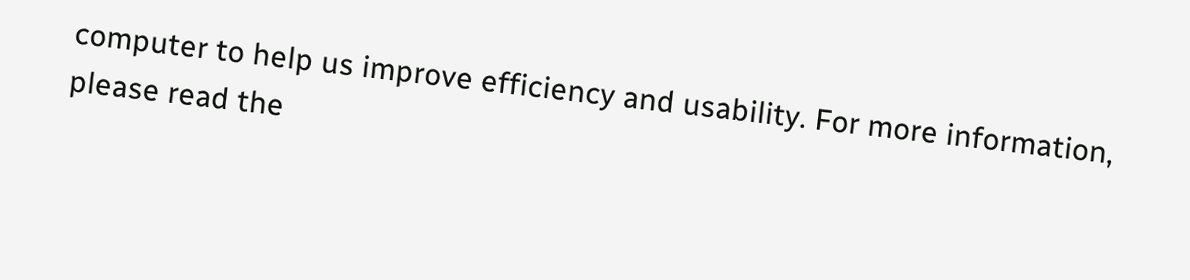computer to help us improve efficiency and usability. For more information, please read the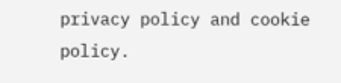privacy policy and cookie policy.